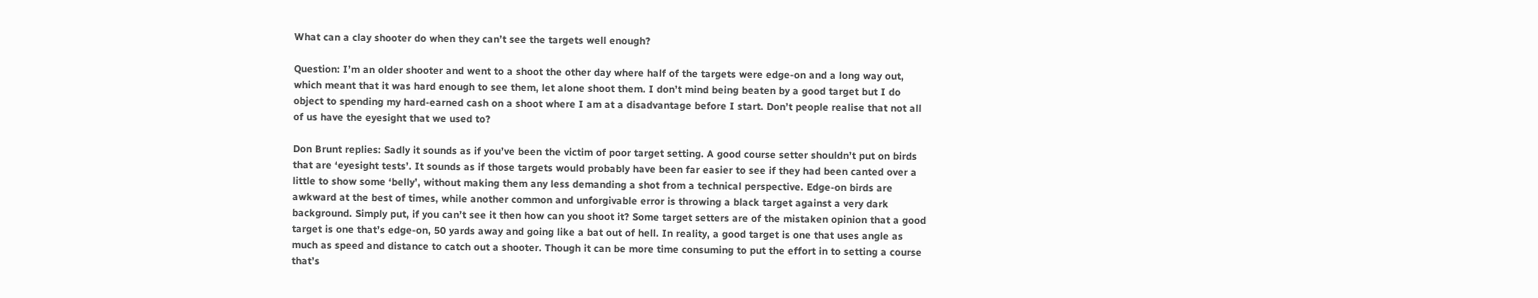What can a clay shooter do when they can’t see the targets well enough?

Question: I’m an older shooter and went to a shoot the other day where half of the targets were edge-on and a long way out, which meant that it was hard enough to see them, let alone shoot them. I don’t mind being beaten by a good target but I do object to spending my hard-earned cash on a shoot where I am at a disadvantage before I start. Don’t people realise that not all of us have the eyesight that we used to?

Don Brunt replies: Sadly it sounds as if you’ve been the victim of poor target setting. A good course setter shouldn’t put on birds that are ‘eyesight tests’. It sounds as if those targets would probably have been far easier to see if they had been canted over a little to show some ‘belly’, without making them any less demanding a shot from a technical perspective. Edge-on birds are awkward at the best of times, while another common and unforgivable error is throwing a black target against a very dark background. Simply put, if you can’t see it then how can you shoot it? Some target setters are of the mistaken opinion that a good target is one that’s edge-on, 50 yards away and going like a bat out of hell. In reality, a good target is one that uses angle as much as speed and distance to catch out a shooter. Though it can be more time consuming to put the effort in to setting a course that’s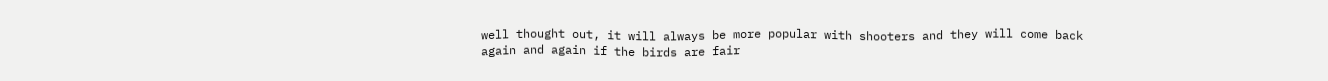well thought out, it will always be more popular with shooters and they will come back again and again if the birds are fair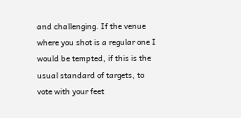and challenging. If the venue where you shot is a regular one I would be tempted, if this is the usual standard of targets, to vote with your feet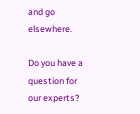and go elsewhere.

Do you have a question for our experts?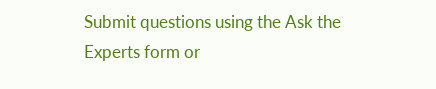Submit questions using the Ask the Experts form or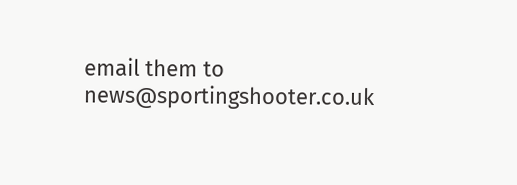email them to news@sportingshooter.co.uk